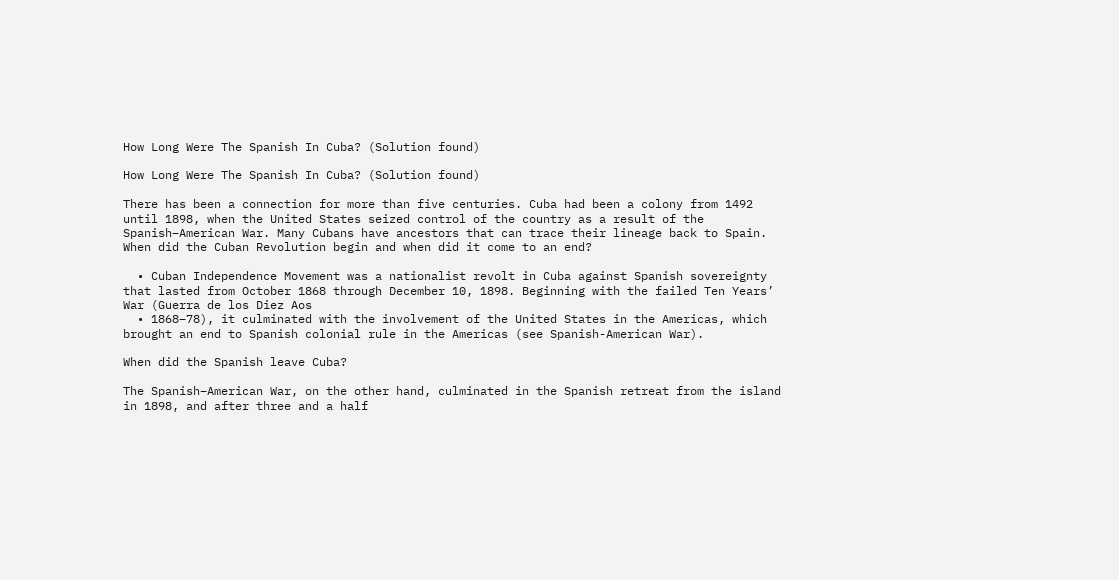How Long Were The Spanish In Cuba? (Solution found)

How Long Were The Spanish In Cuba? (Solution found)

There has been a connection for more than five centuries. Cuba had been a colony from 1492 until 1898, when the United States seized control of the country as a result of the Spanish–American War. Many Cubans have ancestors that can trace their lineage back to Spain.
When did the Cuban Revolution begin and when did it come to an end?

  • Cuban Independence Movement was a nationalist revolt in Cuba against Spanish sovereignty that lasted from October 1868 through December 10, 1898. Beginning with the failed Ten Years’ War (Guerra de los Diez Aos
  • 1868–78), it culminated with the involvement of the United States in the Americas, which brought an end to Spanish colonial rule in the Americas (see Spanish-American War).

When did the Spanish leave Cuba?

The Spanish–American War, on the other hand, culminated in the Spanish retreat from the island in 1898, and after three and a half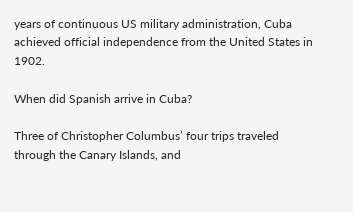years of continuous US military administration, Cuba achieved official independence from the United States in 1902.

When did Spanish arrive in Cuba?

Three of Christopher Columbus’ four trips traveled through the Canary Islands, and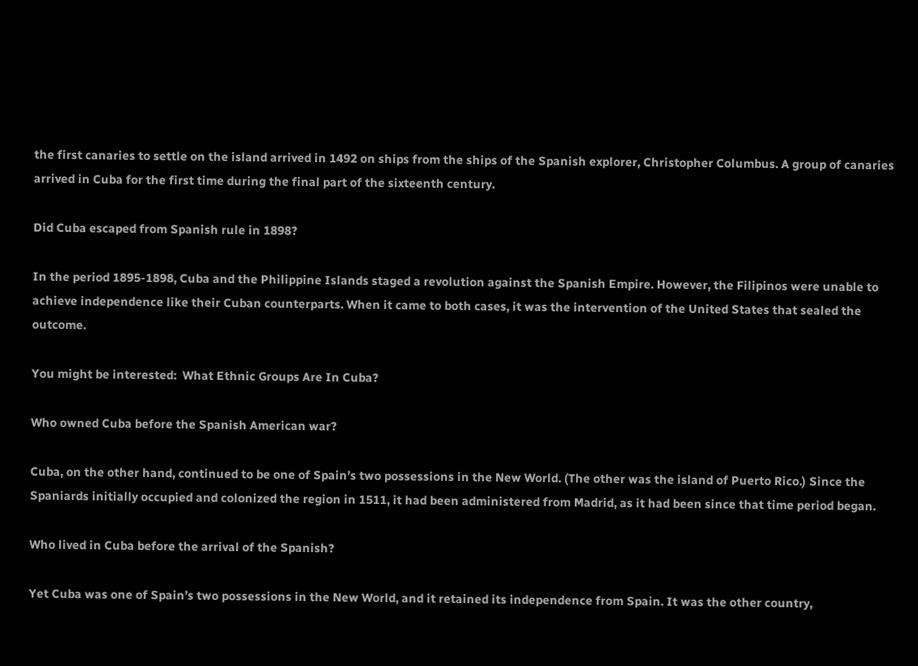the first canaries to settle on the island arrived in 1492 on ships from the ships of the Spanish explorer, Christopher Columbus. A group of canaries arrived in Cuba for the first time during the final part of the sixteenth century.

Did Cuba escaped from Spanish rule in 1898?

In the period 1895-1898, Cuba and the Philippine Islands staged a revolution against the Spanish Empire. However, the Filipinos were unable to achieve independence like their Cuban counterparts. When it came to both cases, it was the intervention of the United States that sealed the outcome.

You might be interested:  What Ethnic Groups Are In Cuba?

Who owned Cuba before the Spanish American war?

Cuba, on the other hand, continued to be one of Spain’s two possessions in the New World. (The other was the island of Puerto Rico.) Since the Spaniards initially occupied and colonized the region in 1511, it had been administered from Madrid, as it had been since that time period began.

Who lived in Cuba before the arrival of the Spanish?

Yet Cuba was one of Spain’s two possessions in the New World, and it retained its independence from Spain. It was the other country,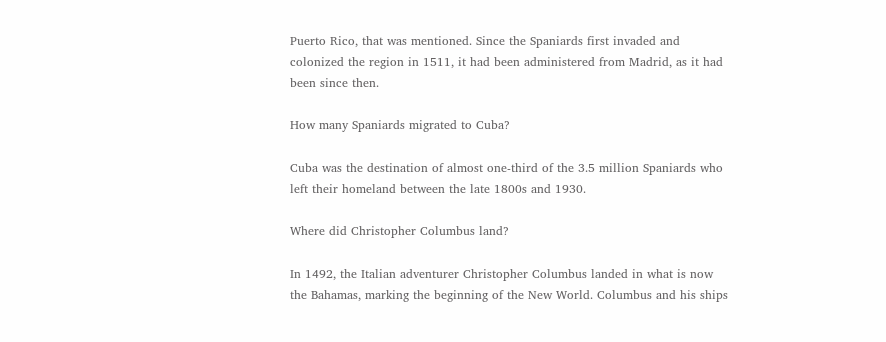Puerto Rico, that was mentioned. Since the Spaniards first invaded and colonized the region in 1511, it had been administered from Madrid, as it had been since then.

How many Spaniards migrated to Cuba?

Cuba was the destination of almost one-third of the 3.5 million Spaniards who left their homeland between the late 1800s and 1930.

Where did Christopher Columbus land?

In 1492, the Italian adventurer Christopher Columbus landed in what is now the Bahamas, marking the beginning of the New World. Columbus and his ships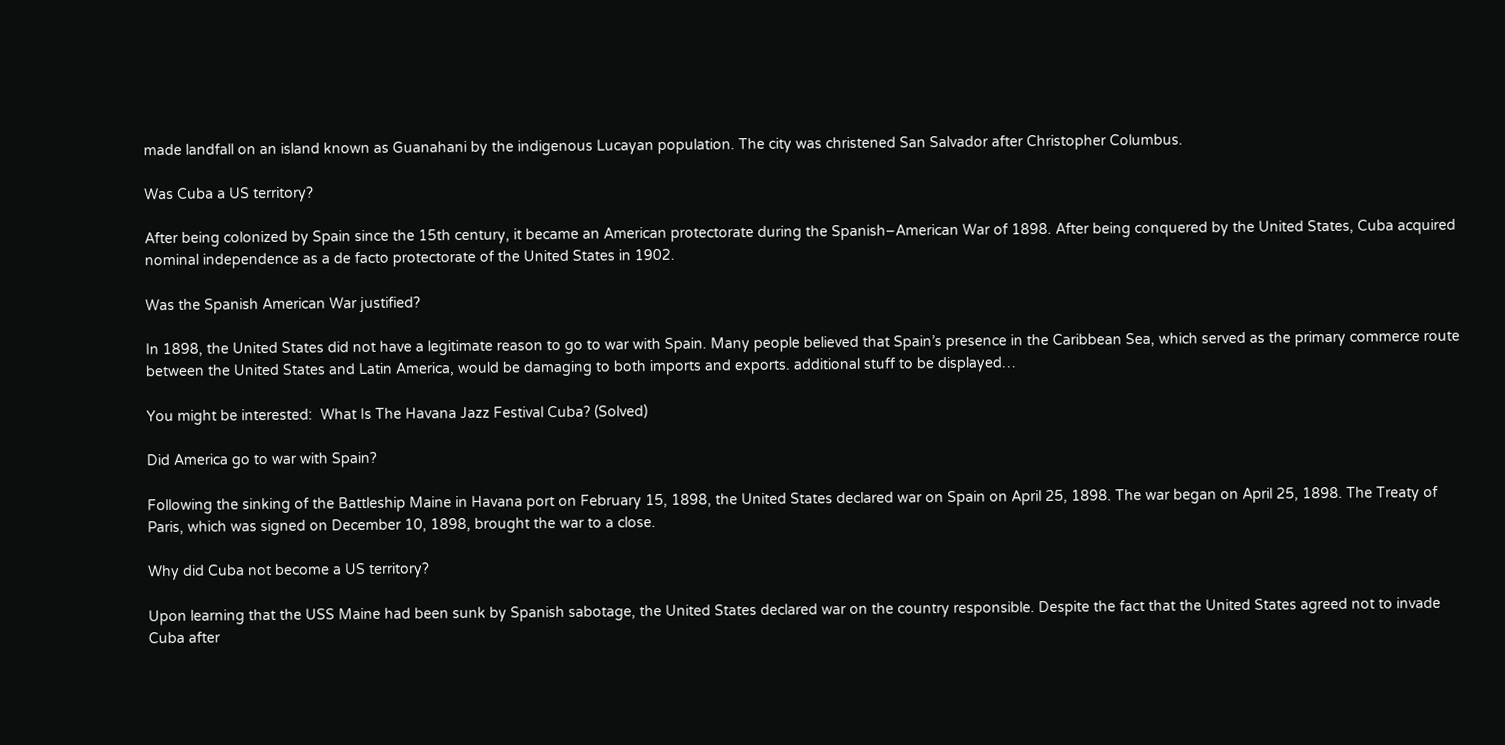made landfall on an island known as Guanahani by the indigenous Lucayan population. The city was christened San Salvador after Christopher Columbus.

Was Cuba a US territory?

After being colonized by Spain since the 15th century, it became an American protectorate during the Spanish–American War of 1898. After being conquered by the United States, Cuba acquired nominal independence as a de facto protectorate of the United States in 1902.

Was the Spanish American War justified?

In 1898, the United States did not have a legitimate reason to go to war with Spain. Many people believed that Spain’s presence in the Caribbean Sea, which served as the primary commerce route between the United States and Latin America, would be damaging to both imports and exports. additional stuff to be displayed…

You might be interested:  What Is The Havana Jazz Festival Cuba? (Solved)

Did America go to war with Spain?

Following the sinking of the Battleship Maine in Havana port on February 15, 1898, the United States declared war on Spain on April 25, 1898. The war began on April 25, 1898. The Treaty of Paris, which was signed on December 10, 1898, brought the war to a close.

Why did Cuba not become a US territory?

Upon learning that the USS Maine had been sunk by Spanish sabotage, the United States declared war on the country responsible. Despite the fact that the United States agreed not to invade Cuba after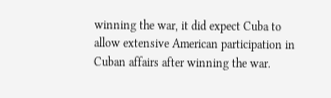winning the war, it did expect Cuba to allow extensive American participation in Cuban affairs after winning the war.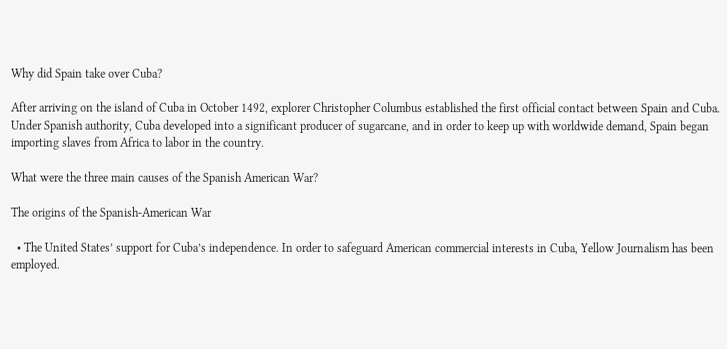Why did Spain take over Cuba?

After arriving on the island of Cuba in October 1492, explorer Christopher Columbus established the first official contact between Spain and Cuba. Under Spanish authority, Cuba developed into a significant producer of sugarcane, and in order to keep up with worldwide demand, Spain began importing slaves from Africa to labor in the country.

What were the three main causes of the Spanish American War?

The origins of the Spanish-American War

  • The United States’ support for Cuba’s independence. In order to safeguard American commercial interests in Cuba, Yellow Journalism has been employed.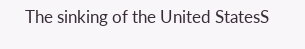The sinking of the United StatesS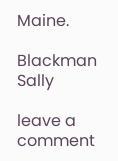Maine.

Blackman Sally

leave a comment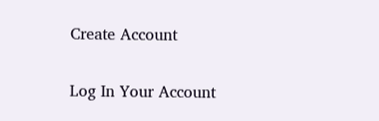Create Account

Log In Your Account